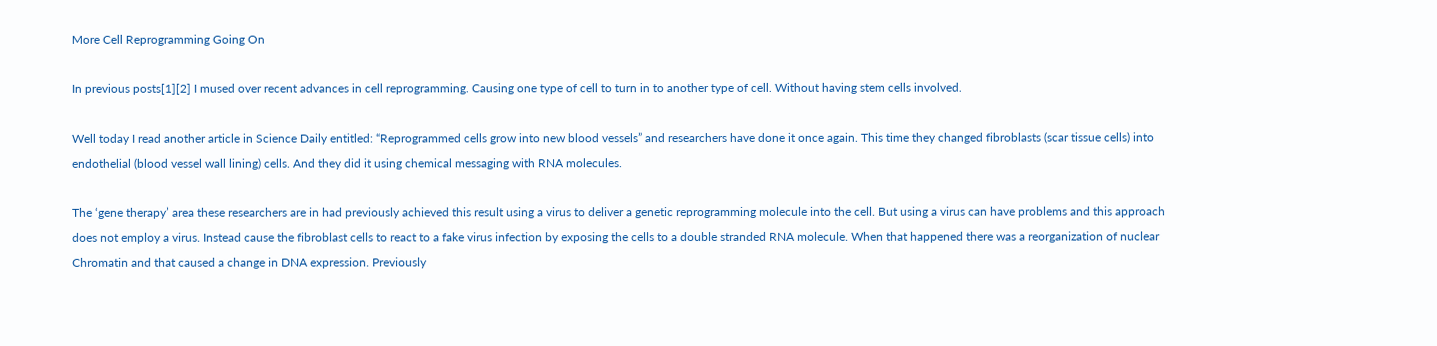More Cell Reprogramming Going On

In previous posts[1][2] I mused over recent advances in cell reprogramming. Causing one type of cell to turn in to another type of cell. Without having stem cells involved.

Well today I read another article in Science Daily entitled: “Reprogrammed cells grow into new blood vessels” and researchers have done it once again. This time they changed fibroblasts (scar tissue cells) into endothelial (blood vessel wall lining) cells. And they did it using chemical messaging with RNA molecules.

The ‘gene therapy’ area these researchers are in had previously achieved this result using a virus to deliver a genetic reprogramming molecule into the cell. But using a virus can have problems and this approach does not employ a virus. Instead cause the fibroblast cells to react to a fake virus infection by exposing the cells to a double stranded RNA molecule. When that happened there was a reorganization of nuclear Chromatin and that caused a change in DNA expression. Previously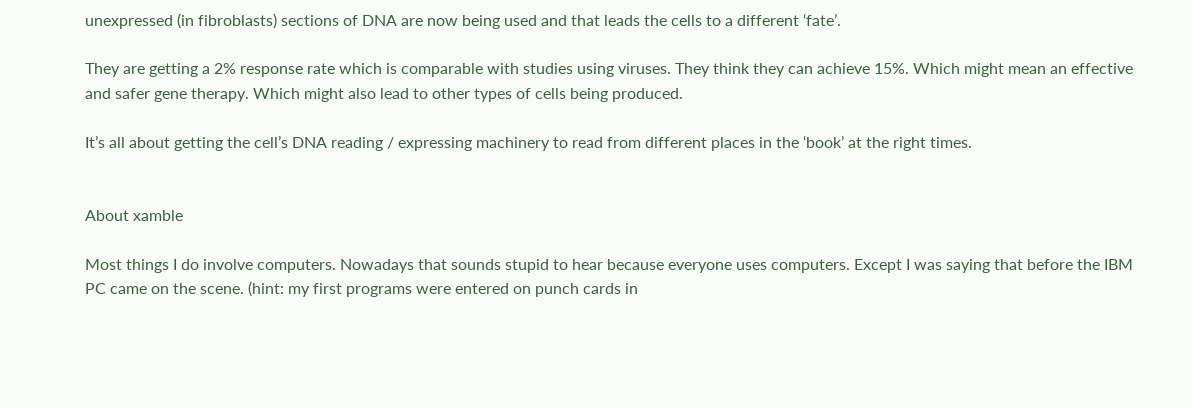unexpressed (in fibroblasts) sections of DNA are now being used and that leads the cells to a different ‘fate’.

They are getting a 2% response rate which is comparable with studies using viruses. They think they can achieve 15%. Which might mean an effective and safer gene therapy. Which might also lead to other types of cells being produced.

It’s all about getting the cell’s DNA reading / expressing machinery to read from different places in the ‘book’ at the right times.


About xamble

Most things I do involve computers. Nowadays that sounds stupid to hear because everyone uses computers. Except I was saying that before the IBM PC came on the scene. (hint: my first programs were entered on punch cards in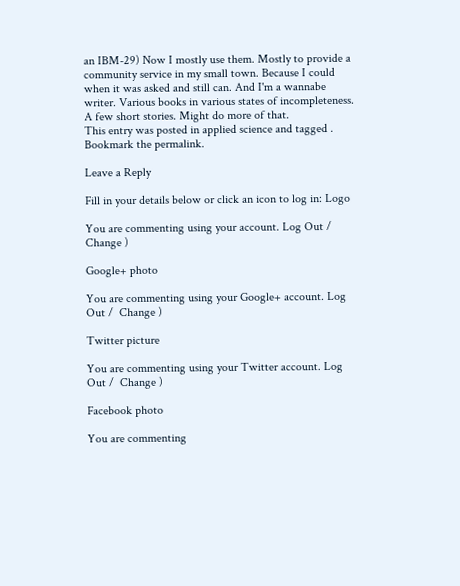an IBM-29) Now I mostly use them. Mostly to provide a community service in my small town. Because I could when it was asked and still can. And I'm a wannabe writer. Various books in various states of incompleteness. A few short stories. Might do more of that.
This entry was posted in applied science and tagged . Bookmark the permalink.

Leave a Reply

Fill in your details below or click an icon to log in: Logo

You are commenting using your account. Log Out /  Change )

Google+ photo

You are commenting using your Google+ account. Log Out /  Change )

Twitter picture

You are commenting using your Twitter account. Log Out /  Change )

Facebook photo

You are commenting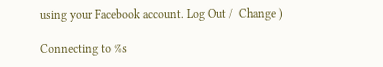using your Facebook account. Log Out /  Change )

Connecting to %s